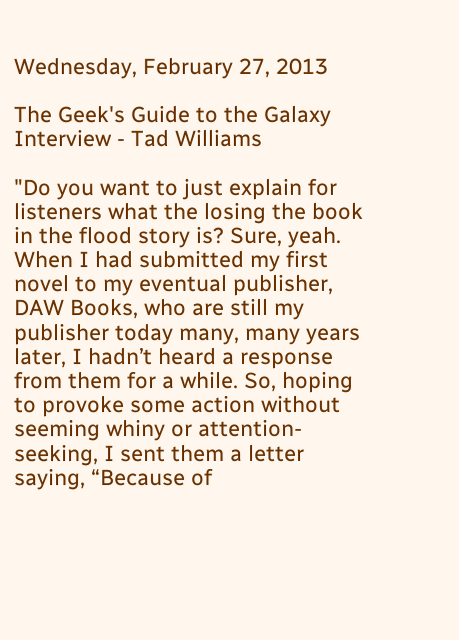Wednesday, February 27, 2013

The Geek's Guide to the Galaxy Interview - Tad Williams

"Do you want to just explain for listeners what the losing the book in the flood story is? Sure, yeah. When I had submitted my first novel to my eventual publisher, DAW Books, who are still my publisher today many, many years later, I hadn’t heard a response from them for a while. So, hoping to provoke some action without seeming whiny or attention-seeking, I sent them a letter saying, “Because of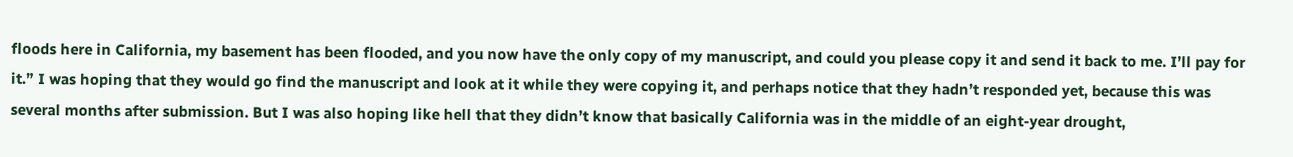floods here in California, my basement has been flooded, and you now have the only copy of my manuscript, and could you please copy it and send it back to me. I’ll pay for it.” I was hoping that they would go find the manuscript and look at it while they were copying it, and perhaps notice that they hadn’t responded yet, because this was several months after submission. But I was also hoping like hell that they didn’t know that basically California was in the middle of an eight-year drought,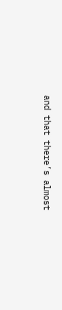and that there’s almost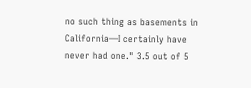no such thing as basements in California—I certainly have never had one." 3.5 out of 5